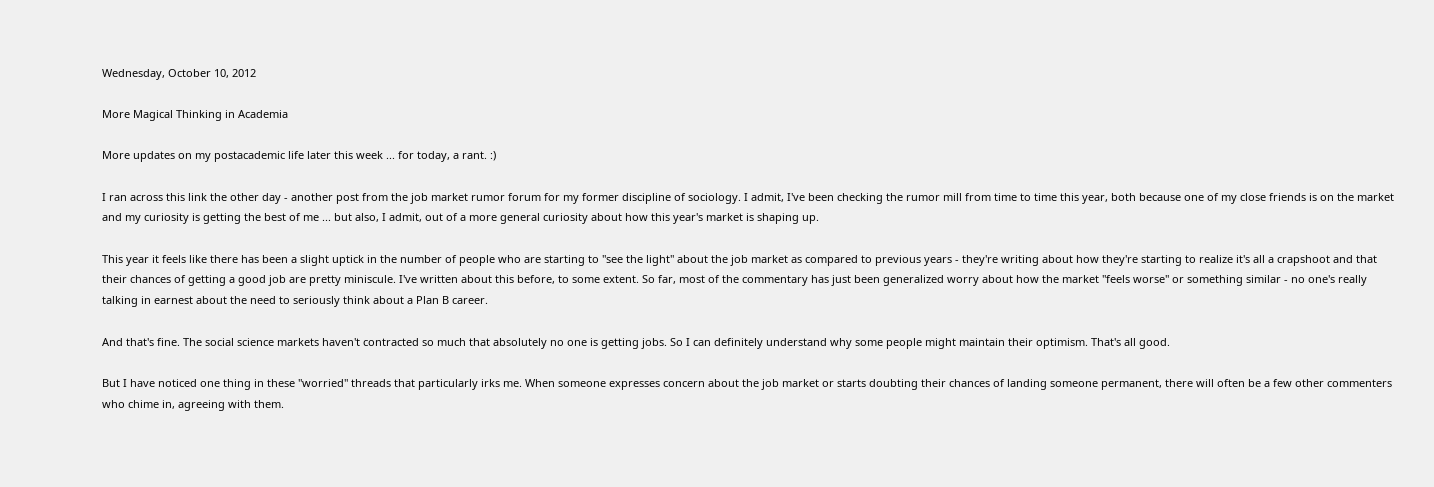Wednesday, October 10, 2012

More Magical Thinking in Academia

More updates on my postacademic life later this week ... for today, a rant. :)

I ran across this link the other day - another post from the job market rumor forum for my former discipline of sociology. I admit, I've been checking the rumor mill from time to time this year, both because one of my close friends is on the market and my curiosity is getting the best of me ... but also, I admit, out of a more general curiosity about how this year's market is shaping up.

This year it feels like there has been a slight uptick in the number of people who are starting to "see the light" about the job market as compared to previous years - they're writing about how they're starting to realize it's all a crapshoot and that their chances of getting a good job are pretty miniscule. I've written about this before, to some extent. So far, most of the commentary has just been generalized worry about how the market "feels worse" or something similar - no one's really talking in earnest about the need to seriously think about a Plan B career.

And that's fine. The social science markets haven't contracted so much that absolutely no one is getting jobs. So I can definitely understand why some people might maintain their optimism. That's all good.

But I have noticed one thing in these "worried" threads that particularly irks me. When someone expresses concern about the job market or starts doubting their chances of landing someone permanent, there will often be a few other commenters who chime in, agreeing with them.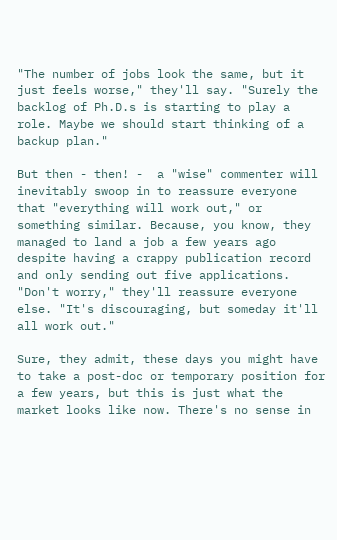"The number of jobs look the same, but it just feels worse," they'll say. "Surely the backlog of Ph.D.s is starting to play a role. Maybe we should start thinking of a backup plan."

But then - then! -  a "wise" commenter will inevitably swoop in to reassure everyone that "everything will work out," or something similar. Because, you know, they managed to land a job a few years ago despite having a crappy publication record and only sending out five applications. "Don't worry," they'll reassure everyone else. "It's discouraging, but someday it'll all work out."

Sure, they admit, these days you might have to take a post-doc or temporary position for a few years, but this is just what the market looks like now. There's no sense in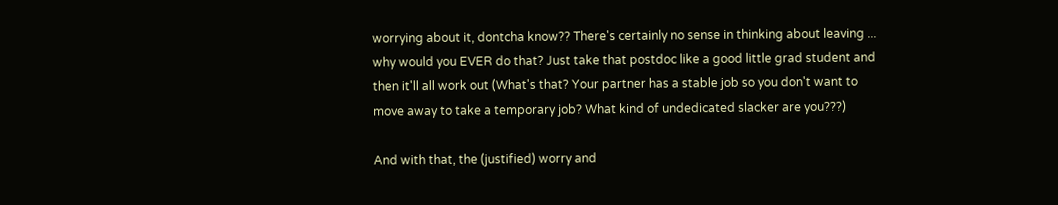worrying about it, dontcha know?? There's certainly no sense in thinking about leaving ... why would you EVER do that? Just take that postdoc like a good little grad student and then it'll all work out (What's that? Your partner has a stable job so you don't want to move away to take a temporary job? What kind of undedicated slacker are you???)

And with that, the (justified) worry and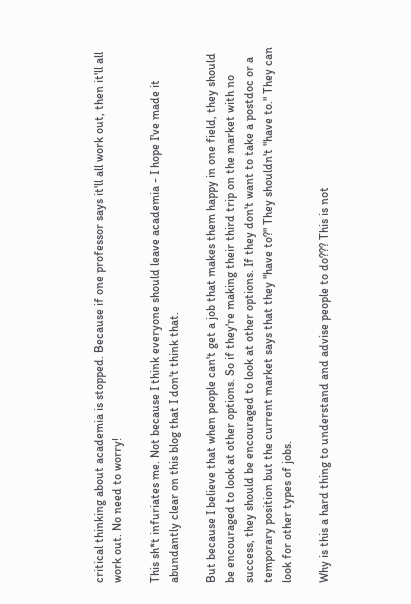critical thinking about academia is stopped. Because if one professor says it'll all work out, then it'll all work out. No need to worry!

This sh*t infuriates me. Not because I think everyone should leave academia - I hope I've made it abundantly clear on this blog that I don't think that.

But because I believe that when people can't get a job that makes them happy in one field, they should be encouraged to look at other options. So if they're making their third trip on the market with no success, they should be encouraged to look at other options. If they don't want to take a postdoc or a temporary position but the current market says that they "have to?" They shouldn't "have to." They can look for other types of jobs.

Why is this a hard thing to understand and advise people to do??? This is not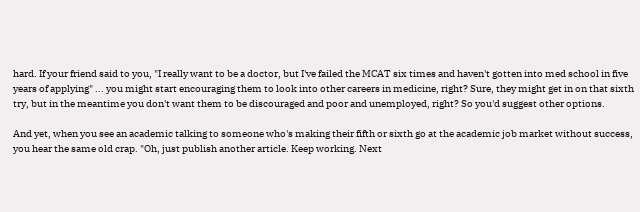hard. If your friend said to you, "I really want to be a doctor, but I've failed the MCAT six times and haven't gotten into med school in five years of applying" ... you might start encouraging them to look into other careers in medicine, right? Sure, they might get in on that sixth try, but in the meantime you don't want them to be discouraged and poor and unemployed, right? So you'd suggest other options.

And yet, when you see an academic talking to someone who's making their fifth or sixth go at the academic job market without success, you hear the same old crap. "Oh, just publish another article. Keep working. Next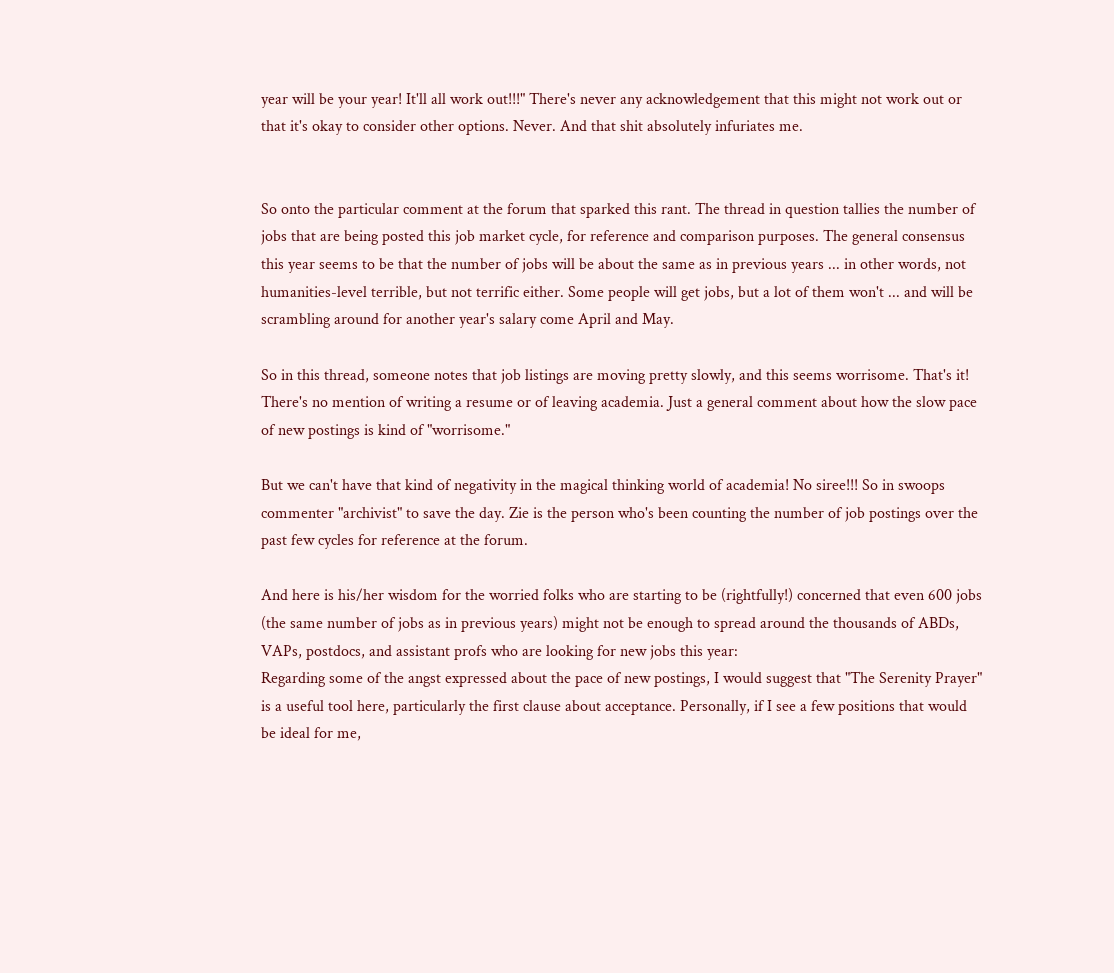year will be your year! It'll all work out!!!" There's never any acknowledgement that this might not work out or that it's okay to consider other options. Never. And that shit absolutely infuriates me.


So onto the particular comment at the forum that sparked this rant. The thread in question tallies the number of jobs that are being posted this job market cycle, for reference and comparison purposes. The general consensus this year seems to be that the number of jobs will be about the same as in previous years ... in other words, not humanities-level terrible, but not terrific either. Some people will get jobs, but a lot of them won't ... and will be scrambling around for another year's salary come April and May.

So in this thread, someone notes that job listings are moving pretty slowly, and this seems worrisome. That's it! There's no mention of writing a resume or of leaving academia. Just a general comment about how the slow pace of new postings is kind of "worrisome."

But we can't have that kind of negativity in the magical thinking world of academia! No siree!!! So in swoops commenter "archivist" to save the day. Zie is the person who's been counting the number of job postings over the past few cycles for reference at the forum.

And here is his/her wisdom for the worried folks who are starting to be (rightfully!) concerned that even 600 jobs (the same number of jobs as in previous years) might not be enough to spread around the thousands of ABDs, VAPs, postdocs, and assistant profs who are looking for new jobs this year:
Regarding some of the angst expressed about the pace of new postings, I would suggest that "The Serenity Prayer" is a useful tool here, particularly the first clause about acceptance. Personally, if I see a few positions that would be ideal for me,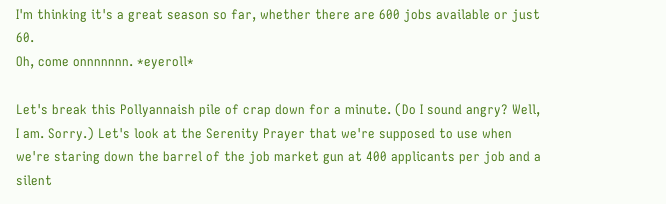I'm thinking it's a great season so far, whether there are 600 jobs available or just 60.
Oh, come onnnnnnn. *eyeroll*

Let's break this Pollyannaish pile of crap down for a minute. (Do I sound angry? Well, I am. Sorry.) Let's look at the Serenity Prayer that we're supposed to use when we're staring down the barrel of the job market gun at 400 applicants per job and a silent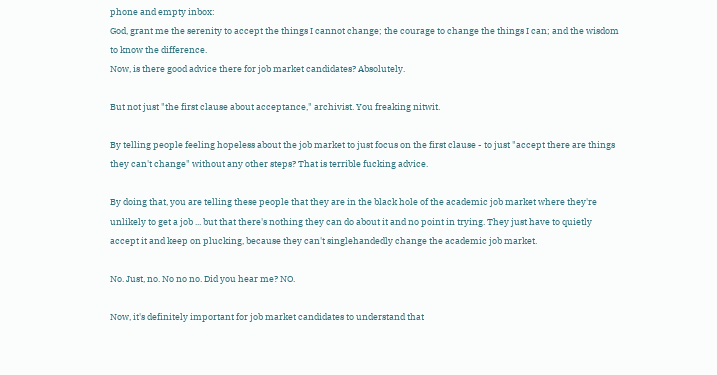phone and empty inbox:
God, grant me the serenity to accept the things I cannot change; the courage to change the things I can; and the wisdom to know the difference.
Now, is there good advice there for job market candidates? Absolutely.

But not just "the first clause about acceptance," archivist. You freaking nitwit.

By telling people feeling hopeless about the job market to just focus on the first clause - to just "accept there are things they can't change" without any other steps? That is terrible fucking advice.

By doing that, you are telling these people that they are in the black hole of the academic job market where they're unlikely to get a job ... but that there's nothing they can do about it and no point in trying. They just have to quietly accept it and keep on plucking, because they can't singlehandedly change the academic job market.

No. Just, no. No no no. Did you hear me? NO.

Now, it's definitely important for job market candidates to understand that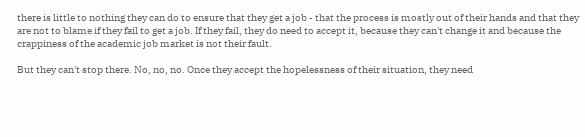there is little to nothing they can do to ensure that they get a job - that the process is mostly out of their hands and that they are not to blame if they fail to get a job. If they fail, they do need to accept it, because they can't change it and because the crappiness of the academic job market is not their fault.

But they can't stop there. No, no, no. Once they accept the hopelessness of their situation, they need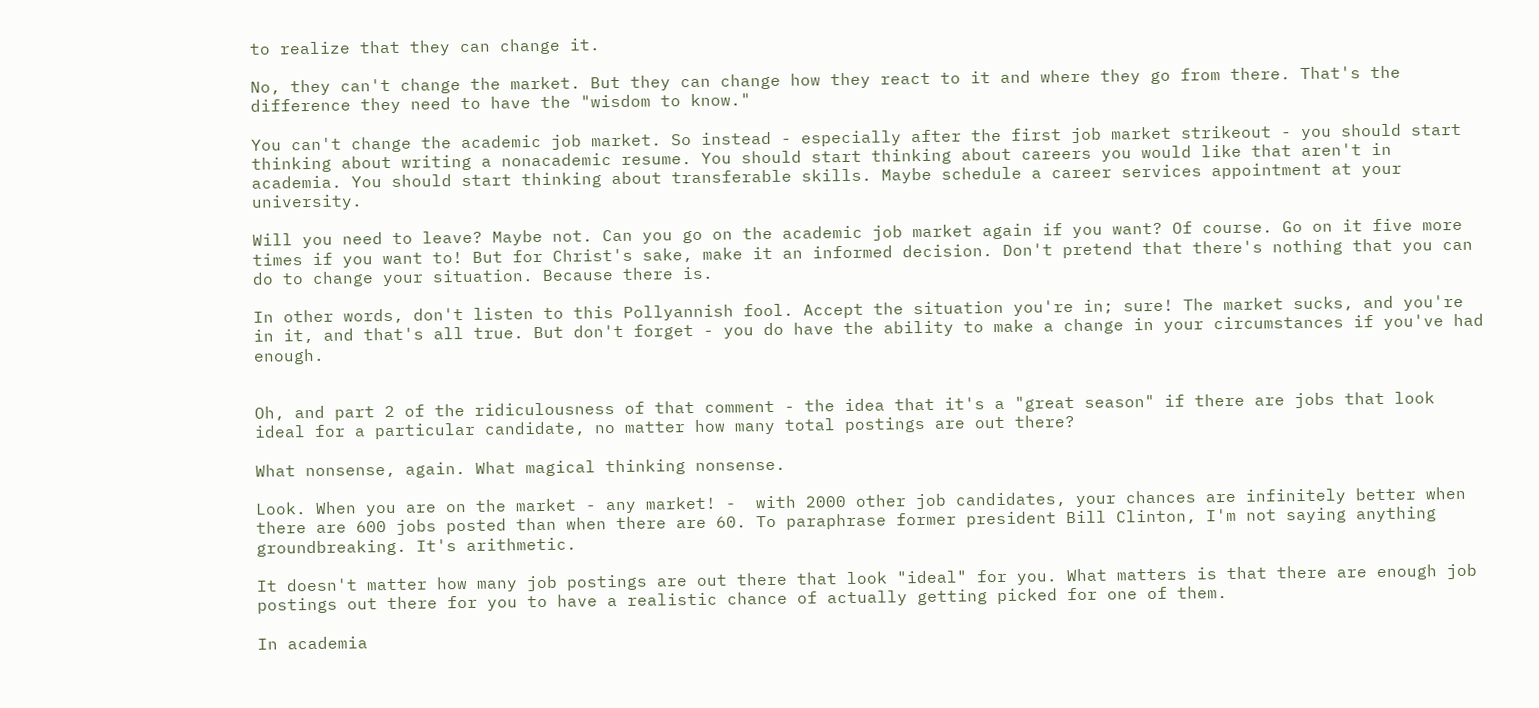to realize that they can change it.

No, they can't change the market. But they can change how they react to it and where they go from there. That's the difference they need to have the "wisdom to know."

You can't change the academic job market. So instead - especially after the first job market strikeout - you should start thinking about writing a nonacademic resume. You should start thinking about careers you would like that aren't in academia. You should start thinking about transferable skills. Maybe schedule a career services appointment at your university.

Will you need to leave? Maybe not. Can you go on the academic job market again if you want? Of course. Go on it five more times if you want to! But for Christ's sake, make it an informed decision. Don't pretend that there's nothing that you can do to change your situation. Because there is.

In other words, don't listen to this Pollyannish fool. Accept the situation you're in; sure! The market sucks, and you're in it, and that's all true. But don't forget - you do have the ability to make a change in your circumstances if you've had enough.


Oh, and part 2 of the ridiculousness of that comment - the idea that it's a "great season" if there are jobs that look ideal for a particular candidate, no matter how many total postings are out there?

What nonsense, again. What magical thinking nonsense.

Look. When you are on the market - any market! -  with 2000 other job candidates, your chances are infinitely better when there are 600 jobs posted than when there are 60. To paraphrase former president Bill Clinton, I'm not saying anything groundbreaking. It's arithmetic.

It doesn't matter how many job postings are out there that look "ideal" for you. What matters is that there are enough job postings out there for you to have a realistic chance of actually getting picked for one of them.

In academia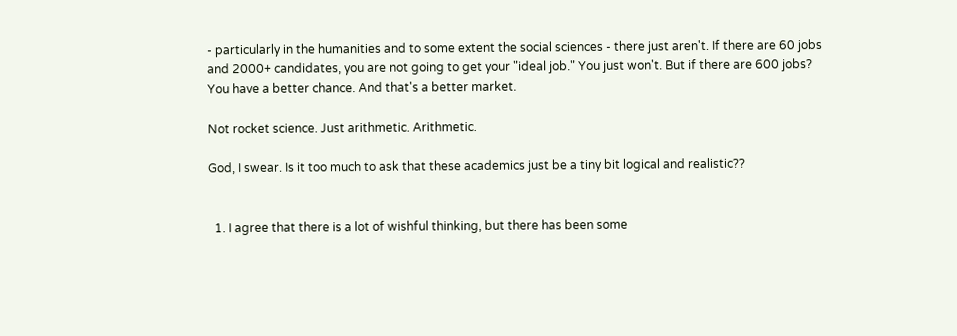- particularly in the humanities and to some extent the social sciences - there just aren't. If there are 60 jobs and 2000+ candidates, you are not going to get your "ideal job." You just won't. But if there are 600 jobs? You have a better chance. And that's a better market.

Not rocket science. Just arithmetic. Arithmetic.

God, I swear. Is it too much to ask that these academics just be a tiny bit logical and realistic??


  1. I agree that there is a lot of wishful thinking, but there has been some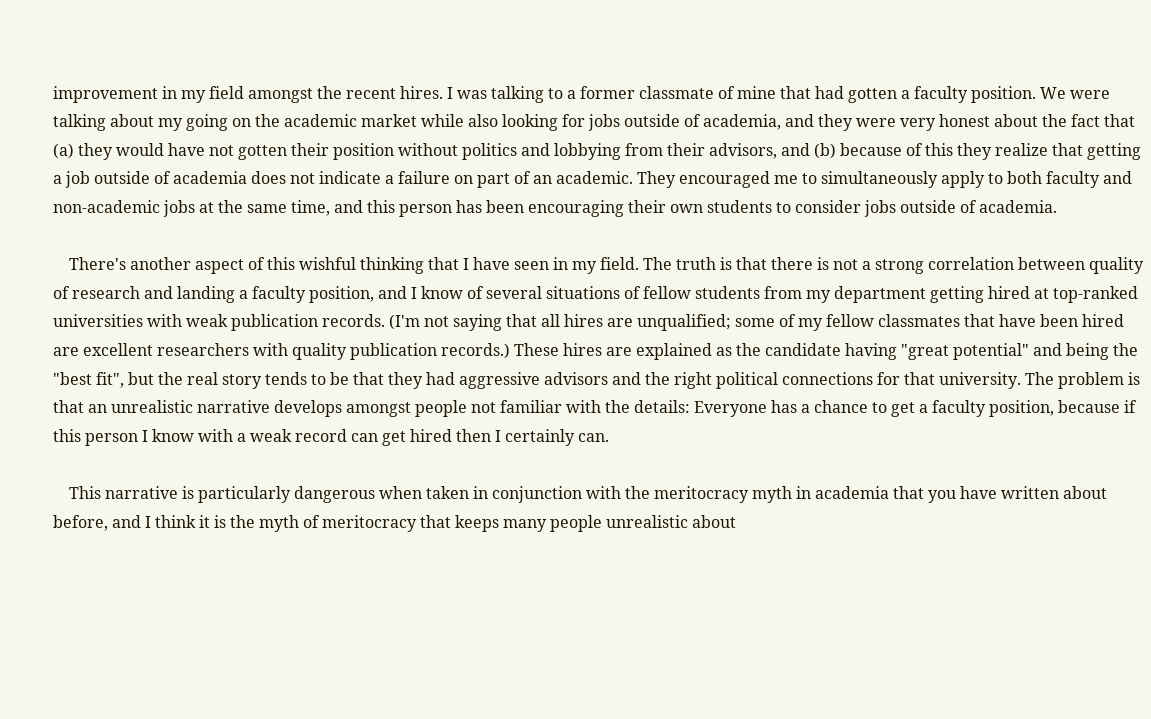improvement in my field amongst the recent hires. I was talking to a former classmate of mine that had gotten a faculty position. We were talking about my going on the academic market while also looking for jobs outside of academia, and they were very honest about the fact that (a) they would have not gotten their position without politics and lobbying from their advisors, and (b) because of this they realize that getting a job outside of academia does not indicate a failure on part of an academic. They encouraged me to simultaneously apply to both faculty and non-academic jobs at the same time, and this person has been encouraging their own students to consider jobs outside of academia.

    There's another aspect of this wishful thinking that I have seen in my field. The truth is that there is not a strong correlation between quality of research and landing a faculty position, and I know of several situations of fellow students from my department getting hired at top-ranked universities with weak publication records. (I'm not saying that all hires are unqualified; some of my fellow classmates that have been hired are excellent researchers with quality publication records.) These hires are explained as the candidate having "great potential" and being the "best fit", but the real story tends to be that they had aggressive advisors and the right political connections for that university. The problem is that an unrealistic narrative develops amongst people not familiar with the details: Everyone has a chance to get a faculty position, because if this person I know with a weak record can get hired then I certainly can.

    This narrative is particularly dangerous when taken in conjunction with the meritocracy myth in academia that you have written about before, and I think it is the myth of meritocracy that keeps many people unrealistic about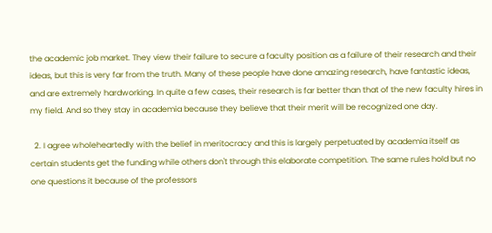the academic job market. They view their failure to secure a faculty position as a failure of their research and their ideas, but this is very far from the truth. Many of these people have done amazing research, have fantastic ideas, and are extremely hardworking. In quite a few cases, their research is far better than that of the new faculty hires in my field. And so they stay in academia because they believe that their merit will be recognized one day.

  2. I agree wholeheartedly with the belief in meritocracy and this is largely perpetuated by academia itself as certain students get the funding while others don't through this elaborate competition. The same rules hold but no one questions it because of the professors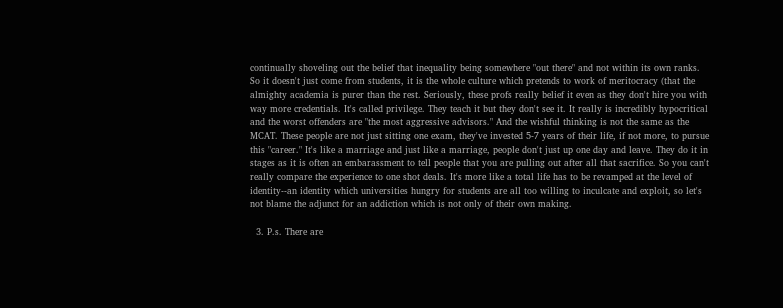continually shoveling out the belief that inequality being somewhere "out there" and not within its own ranks. So it doesn't just come from students, it is the whole culture which pretends to work of meritocracy (that the almighty academia is purer than the rest. Seriously, these profs really belief it even as they don't hire you with way more credentials. It's called privilege. They teach it but they don't see it. It really is incredibly hypocritical and the worst offenders are "the most aggressive advisors." And the wishful thinking is not the same as the MCAT. These people are not just sitting one exam, they've invested 5-7 years of their life, if not more, to pursue this "career." It's like a marriage and just like a marriage, people don't just up one day and leave. They do it in stages as it is often an embarassment to tell people that you are pulling out after all that sacrifice. So you can't really compare the experience to one shot deals. It's more like a total life has to be revamped at the level of identity--an identity which universities hungry for students are all too willing to inculcate and exploit, so let's not blame the adjunct for an addiction which is not only of their own making.

  3. P.s. There are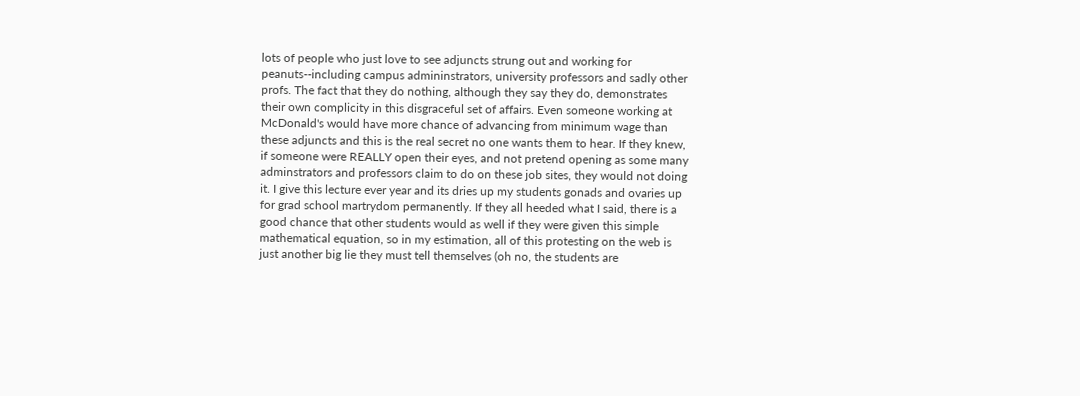lots of people who just love to see adjuncts strung out and working for peanuts--including campus admininstrators, university professors and sadly other profs. The fact that they do nothing, although they say they do, demonstrates their own complicity in this disgraceful set of affairs. Even someone working at McDonald's would have more chance of advancing from minimum wage than these adjuncts and this is the real secret no one wants them to hear. If they knew, if someone were REALLY open their eyes, and not pretend opening as some many adminstrators and professors claim to do on these job sites, they would not doing it. I give this lecture ever year and its dries up my students gonads and ovaries up for grad school martrydom permanently. If they all heeded what I said, there is a good chance that other students would as well if they were given this simple mathematical equation, so in my estimation, all of this protesting on the web is just another big lie they must tell themselves (oh no, the students are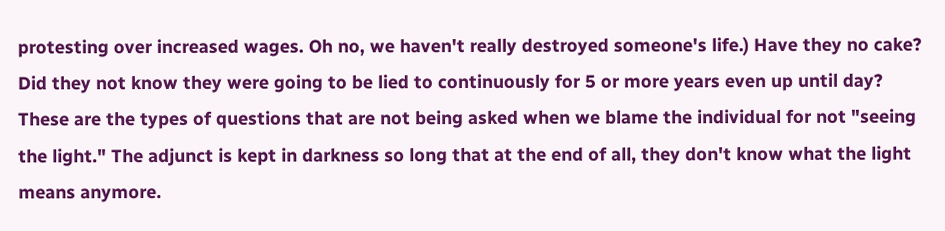protesting over increased wages. Oh no, we haven't really destroyed someone's life.) Have they no cake? Did they not know they were going to be lied to continuously for 5 or more years even up until day? These are the types of questions that are not being asked when we blame the individual for not "seeing the light." The adjunct is kept in darkness so long that at the end of all, they don't know what the light means anymore.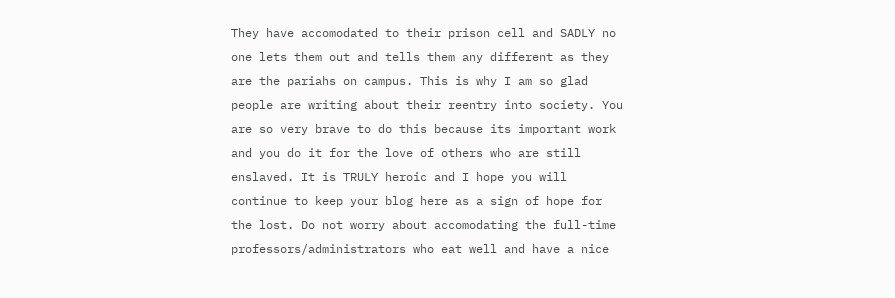They have accomodated to their prison cell and SADLY no one lets them out and tells them any different as they are the pariahs on campus. This is why I am so glad people are writing about their reentry into society. You are so very brave to do this because its important work and you do it for the love of others who are still enslaved. It is TRULY heroic and I hope you will continue to keep your blog here as a sign of hope for the lost. Do not worry about accomodating the full-time professors/administrators who eat well and have a nice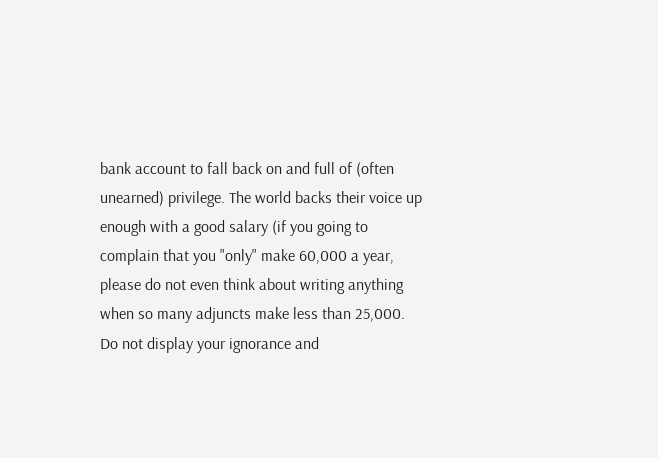bank account to fall back on and full of (often unearned) privilege. The world backs their voice up enough with a good salary (if you going to complain that you "only" make 60,000 a year, please do not even think about writing anything when so many adjuncts make less than 25,000. Do not display your ignorance and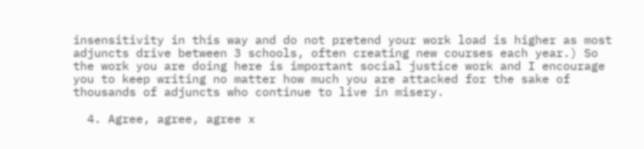insensitivity in this way and do not pretend your work load is higher as most adjuncts drive between 3 schools, often creating new courses each year.) So the work you are doing here is important social justice work and I encourage you to keep writing no matter how much you are attacked for the sake of thousands of adjuncts who continue to live in misery.

  4. Agree, agree, agree x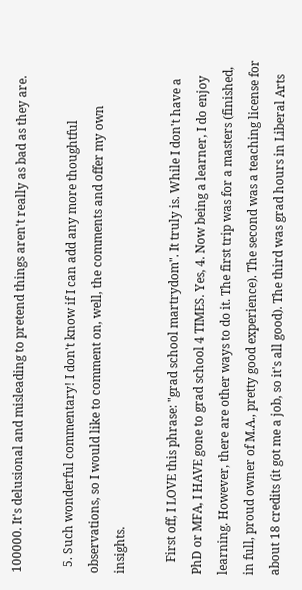100000. It's delusional and misleading to pretend things aren't really as bad as they are.

  5. Such wonderful commentary! I don't know if I can add any more thoughtful observations, so I would like to comment on, well, the comments and offer my own insights.

    First off, I LOVE this phrase: "grad school martrydom". It truly is. While I don't have a PhD or MFA, I HAVE gone to grad school 4 TIMES. Yes, 4. Now being a learner, I do enjoy learning. However, there are other ways to do it. The first trip was for a masters (finished, in full, proud owner of M.A., pretty good experience). The second was a teaching license for about 18 credits (it got me a job, so it's all good). The third was grad hours in Liberal Arts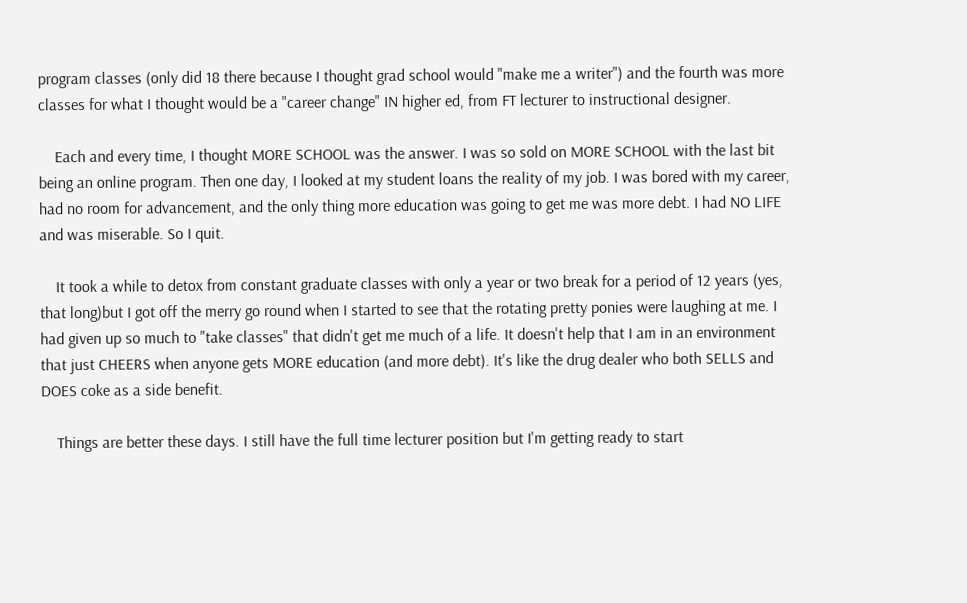program classes (only did 18 there because I thought grad school would "make me a writer") and the fourth was more classes for what I thought would be a "career change" IN higher ed, from FT lecturer to instructional designer.

    Each and every time, I thought MORE SCHOOL was the answer. I was so sold on MORE SCHOOL with the last bit being an online program. Then one day, I looked at my student loans the reality of my job. I was bored with my career, had no room for advancement, and the only thing more education was going to get me was more debt. I had NO LIFE and was miserable. So I quit.

    It took a while to detox from constant graduate classes with only a year or two break for a period of 12 years (yes, that long)but I got off the merry go round when I started to see that the rotating pretty ponies were laughing at me. I had given up so much to "take classes" that didn't get me much of a life. It doesn't help that I am in an environment that just CHEERS when anyone gets MORE education (and more debt). It's like the drug dealer who both SELLS and DOES coke as a side benefit.

    Things are better these days. I still have the full time lecturer position but I'm getting ready to start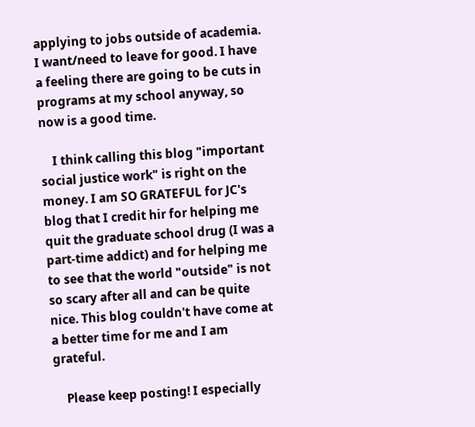applying to jobs outside of academia. I want/need to leave for good. I have a feeling there are going to be cuts in programs at my school anyway, so now is a good time.

    I think calling this blog "important social justice work" is right on the money. I am SO GRATEFUL for JC's blog that I credit hir for helping me quit the graduate school drug (I was a part-time addict) and for helping me to see that the world "outside" is not so scary after all and can be quite nice. This blog couldn't have come at a better time for me and I am grateful.

    Please keep posting! I especially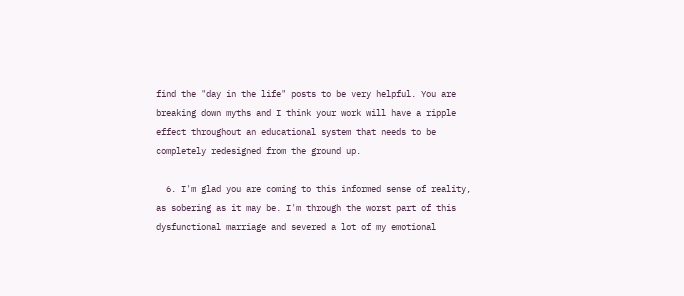find the "day in the life" posts to be very helpful. You are breaking down myths and I think your work will have a ripple effect throughout an educational system that needs to be completely redesigned from the ground up.

  6. I'm glad you are coming to this informed sense of reality, as sobering as it may be. I'm through the worst part of this dysfunctional marriage and severed a lot of my emotional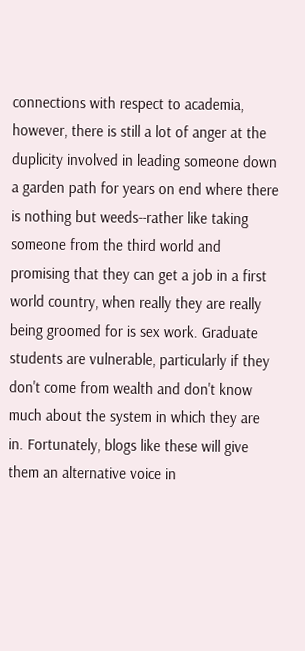connections with respect to academia, however, there is still a lot of anger at the duplicity involved in leading someone down a garden path for years on end where there is nothing but weeds--rather like taking someone from the third world and promising that they can get a job in a first world country, when really they are really being groomed for is sex work. Graduate students are vulnerable, particularly if they don't come from wealth and don't know much about the system in which they are in. Fortunately, blogs like these will give them an alternative voice in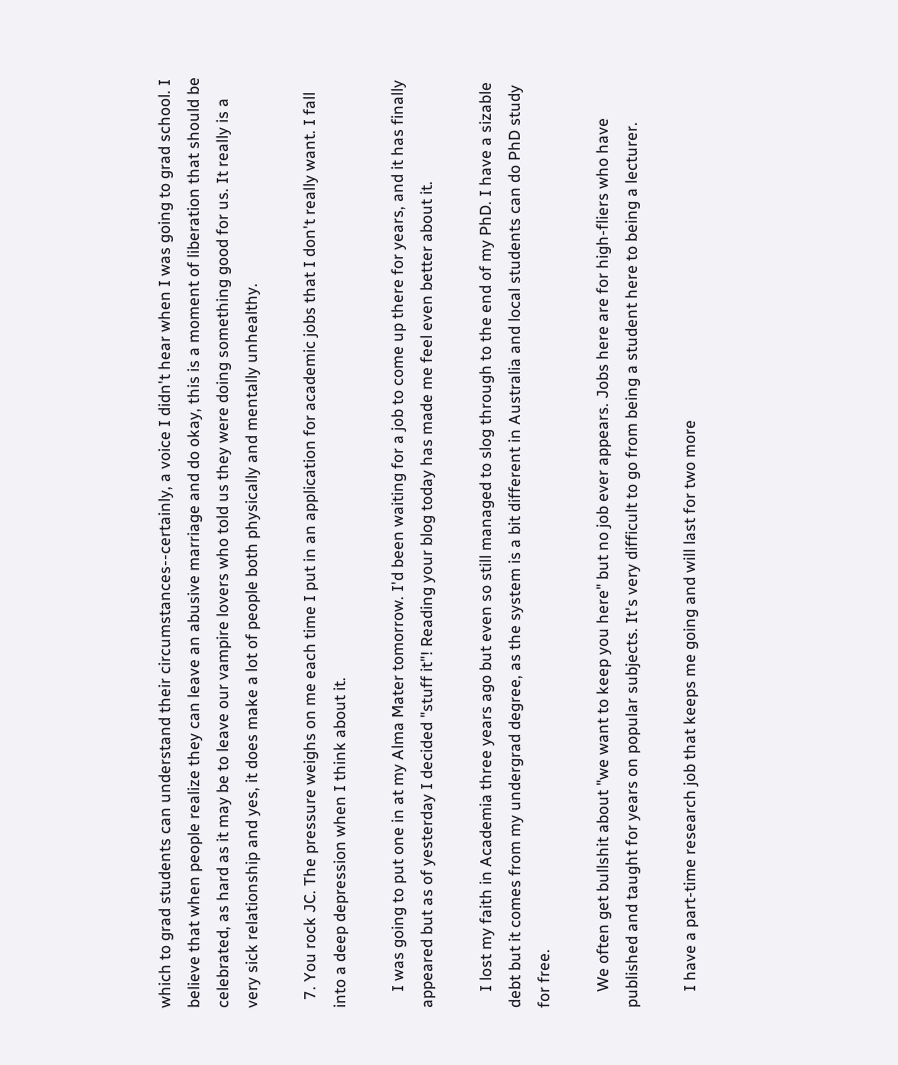which to grad students can understand their circumstances--certainly, a voice I didn't hear when I was going to grad school. I believe that when people realize they can leave an abusive marriage and do okay, this is a moment of liberation that should be celebrated, as hard as it may be to leave our vampire lovers who told us they were doing something good for us. It really is a very sick relationship and yes, it does make a lot of people both physically and mentally unhealthy.

  7. You rock JC. The pressure weighs on me each time I put in an application for academic jobs that I don't really want. I fall into a deep depression when I think about it.

    I was going to put one in at my Alma Mater tomorrow. I'd been waiting for a job to come up there for years, and it has finally appeared but as of yesterday I decided "stuff it"! Reading your blog today has made me feel even better about it.

    I lost my faith in Academia three years ago but even so still managed to slog through to the end of my PhD. I have a sizable debt but it comes from my undergrad degree, as the system is a bit different in Australia and local students can do PhD study for free.

    We often get bullshit about "we want to keep you here" but no job ever appears. Jobs here are for high-fliers who have published and taught for years on popular subjects. It's very difficult to go from being a student here to being a lecturer.

    I have a part-time research job that keeps me going and will last for two more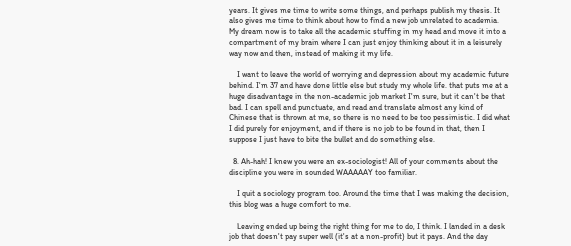years. It gives me time to write some things, and perhaps publish my thesis. It also gives me time to think about how to find a new job unrelated to academia. My dream now is to take all the academic stuffing in my head and move it into a compartment of my brain where I can just enjoy thinking about it in a leisurely way now and then, instead of making it my life.

    I want to leave the world of worrying and depression about my academic future behind. I'm 37 and have done little else but study my whole life. that puts me at a huge disadvantage in the non-academic job market I'm sure, but it can't be that bad. I can spell and punctuate, and read and translate almost any kind of Chinese that is thrown at me, so there is no need to be too pessimistic. I did what I did purely for enjoyment, and if there is no job to be found in that, then I suppose I just have to bite the bullet and do something else.

  8. Ah-hah! I knew you were an ex-sociologist! All of your comments about the discipline you were in sounded WAAAAAY too familiar.

    I quit a sociology program too. Around the time that I was making the decision, this blog was a huge comfort to me.

    Leaving ended up being the right thing for me to do, I think. I landed in a desk job that doesn't pay super well (it's at a non-profit) but it pays. And the day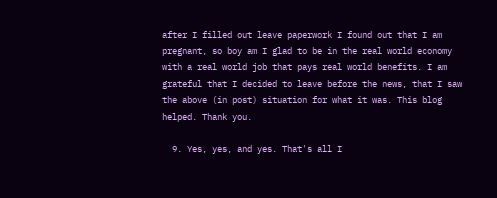after I filled out leave paperwork I found out that I am pregnant, so boy am I glad to be in the real world economy with a real world job that pays real world benefits. I am grateful that I decided to leave before the news, that I saw the above (in post) situation for what it was. This blog helped. Thank you.

  9. Yes, yes, and yes. That's all I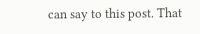can say to this post. That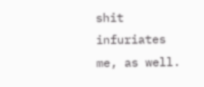shit infuriates me, as well.